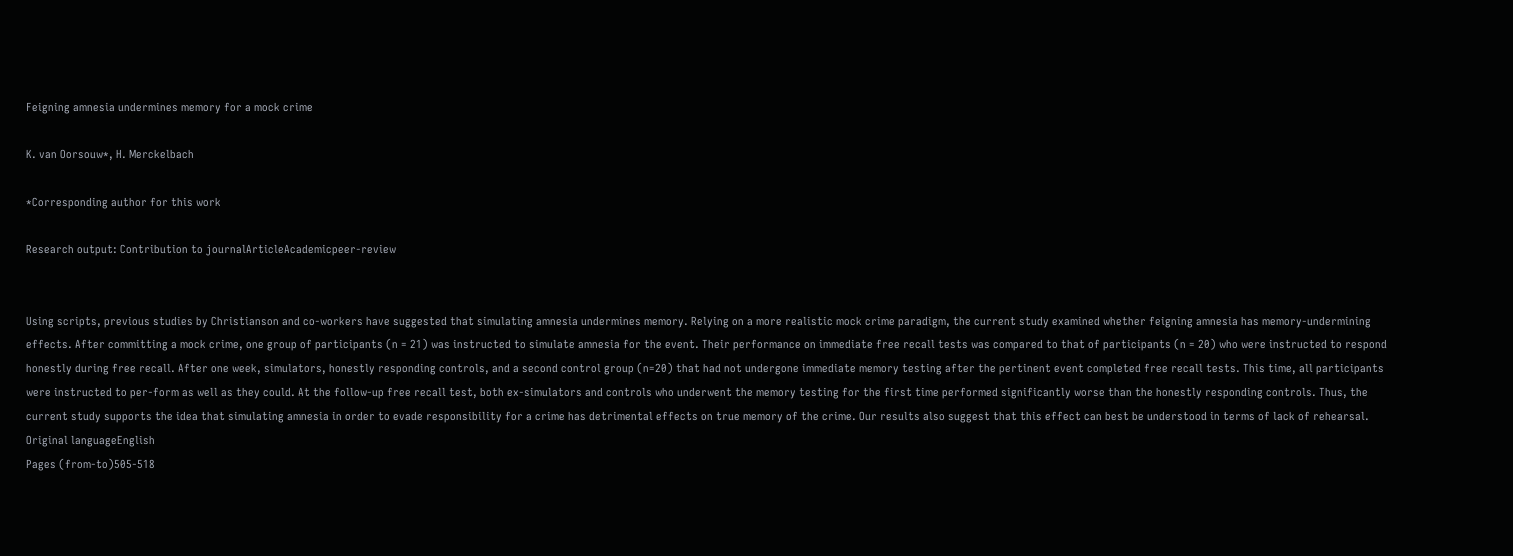Feigning amnesia undermines memory for a mock crime

K. van Oorsouw*, H. Merckelbach

*Corresponding author for this work

Research output: Contribution to journalArticleAcademicpeer-review


Using scripts, previous studies by Christianson and co-workers have suggested that simulating amnesia undermines memory. Relying on a more realistic mock crime paradigm, the current study examined whether feigning amnesia has memory-undermining effects. After committing a mock crime, one group of participants (n = 21) was instructed to simulate amnesia for the event. Their performance on immediate free recall tests was compared to that of participants (n = 20) who were instructed to respond honestly during free recall. After one week, simulators, honestly responding controls, and a second control group (n=20) that had not undergone immediate memory testing after the pertinent event completed free recall tests. This time, all participants were instructed to per-form as well as they could. At the follow-up free recall test, both ex-simulators and controls who underwent the memory testing for the first time performed significantly worse than the honestly responding controls. Thus, the current study supports the idea that simulating amnesia in order to evade responsibility for a crime has detrimental effects on true memory of the crime. Our results also suggest that this effect can best be understood in terms of lack of rehearsal.
Original languageEnglish
Pages (from-to)505-518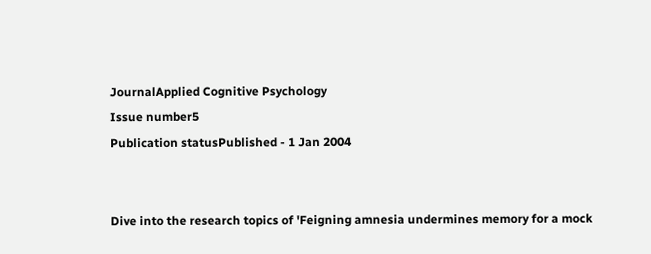JournalApplied Cognitive Psychology
Issue number5
Publication statusPublished - 1 Jan 2004


Dive into the research topics of 'Feigning amnesia undermines memory for a mock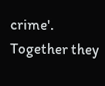crime'. Together they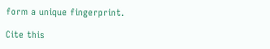form a unique fingerprint.

Cite this